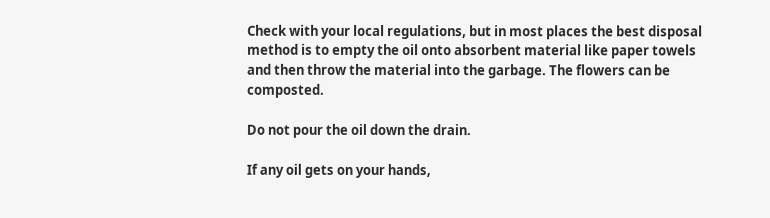Check with your local regulations, but in most places the best disposal method is to empty the oil onto absorbent material like paper towels and then throw the material into the garbage. The flowers can be composted.

Do not pour the oil down the drain.

If any oil gets on your hands,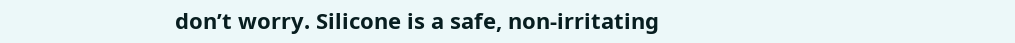don’t worry. Silicone is a safe, non-irritating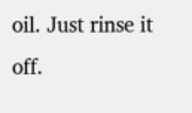oil. Just rinse it off.